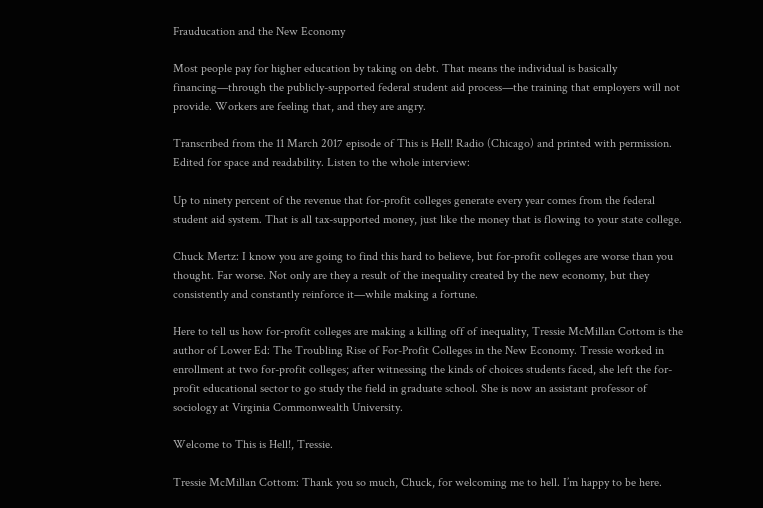Frauducation and the New Economy

Most people pay for higher education by taking on debt. That means the individual is basically financing—through the publicly-supported federal student aid process—the training that employers will not provide. Workers are feeling that, and they are angry.

Transcribed from the 11 March 2017 episode of This is Hell! Radio (Chicago) and printed with permission. Edited for space and readability. Listen to the whole interview:

Up to ninety percent of the revenue that for-profit colleges generate every year comes from the federal student aid system. That is all tax-supported money, just like the money that is flowing to your state college.

Chuck Mertz: I know you are going to find this hard to believe, but for-profit colleges are worse than you thought. Far worse. Not only are they a result of the inequality created by the new economy, but they consistently and constantly reinforce it—while making a fortune.

Here to tell us how for-profit colleges are making a killing off of inequality, Tressie McMillan Cottom is the author of Lower Ed: The Troubling Rise of For-Profit Colleges in the New Economy. Tressie worked in enrollment at two for-profit colleges; after witnessing the kinds of choices students faced, she left the for-profit educational sector to go study the field in graduate school. She is now an assistant professor of sociology at Virginia Commonwealth University.

Welcome to This is Hell!, Tressie.

Tressie McMillan Cottom: Thank you so much, Chuck, for welcoming me to hell. I’m happy to be here.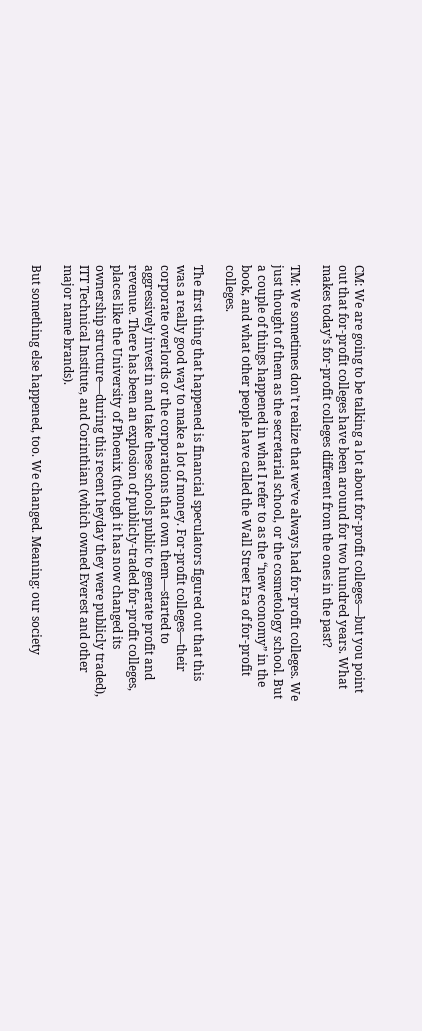CM: We are going to be talking a lot about for-profit colleges—but you point out that for-profit colleges have been around for two hundred years. What makes today’s for-profit colleges different from the ones in the past?

TM: We sometimes don’t realize that we’ve always had for-profit colleges. We just thought of them as the secretarial school, or the cosmetology school. But a couple of things happened in what I refer to as the “new economy” in the book, and what other people have called the Wall Street Era of for-profit colleges.

The first thing that happened is financial speculators figured out that this was a really good way to make a lot of money. For-profit colleges—their corporate overlords or the corporations that own them—started to aggressively invest in and take these schools public to generate profit and revenue. There has been an explosion of publicly-traded for-profit colleges, places like the University of Phoenix (though it has now changed its ownership structure—during this recent heyday they were publicly traded), ITT Technical Institute, and Corinthian (which owned Everest and other major name brands).

But something else happened, too. We changed. Meaning: our society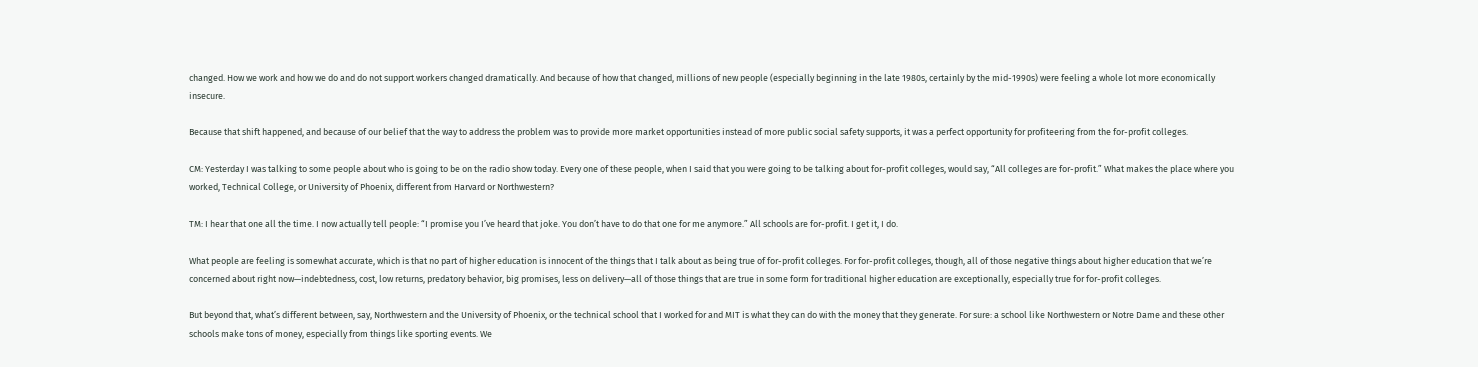changed. How we work and how we do and do not support workers changed dramatically. And because of how that changed, millions of new people (especially beginning in the late 1980s, certainly by the mid-1990s) were feeling a whole lot more economically insecure.

Because that shift happened, and because of our belief that the way to address the problem was to provide more market opportunities instead of more public social safety supports, it was a perfect opportunity for profiteering from the for-profit colleges.

CM: Yesterday I was talking to some people about who is going to be on the radio show today. Every one of these people, when I said that you were going to be talking about for-profit colleges, would say, “All colleges are for-profit.” What makes the place where you worked, Technical College, or University of Phoenix, different from Harvard or Northwestern?

TM: I hear that one all the time. I now actually tell people: “I promise you I’ve heard that joke. You don’t have to do that one for me anymore.” All schools are for-profit. I get it, I do.

What people are feeling is somewhat accurate, which is that no part of higher education is innocent of the things that I talk about as being true of for-profit colleges. For for-profit colleges, though, all of those negative things about higher education that we’re concerned about right now—indebtedness, cost, low returns, predatory behavior, big promises, less on delivery—all of those things that are true in some form for traditional higher education are exceptionally, especially true for for-profit colleges.

But beyond that, what’s different between, say, Northwestern and the University of Phoenix, or the technical school that I worked for and MIT is what they can do with the money that they generate. For sure: a school like Northwestern or Notre Dame and these other schools make tons of money, especially from things like sporting events. We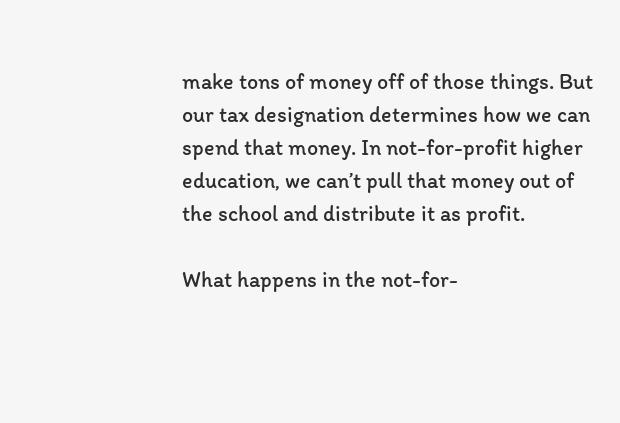make tons of money off of those things. But our tax designation determines how we can spend that money. In not-for-profit higher education, we can’t pull that money out of the school and distribute it as profit.

What happens in the not-for-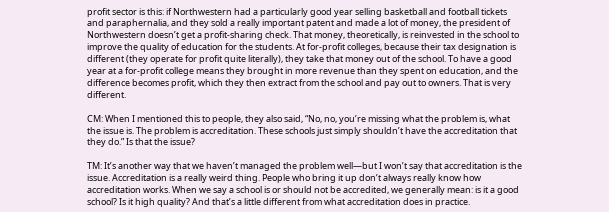profit sector is this: if Northwestern had a particularly good year selling basketball and football tickets and paraphernalia, and they sold a really important patent and made a lot of money, the president of Northwestern doesn’t get a profit-sharing check. That money, theoretically, is reinvested in the school to improve the quality of education for the students. At for-profit colleges, because their tax designation is different (they operate for profit quite literally), they take that money out of the school. To have a good year at a for-profit college means they brought in more revenue than they spent on education, and the difference becomes profit, which they then extract from the school and pay out to owners. That is very different.

CM: When I mentioned this to people, they also said, “No, no, you’re missing what the problem is, what the issue is. The problem is accreditation. These schools just simply shouldn’t have the accreditation that they do.” Is that the issue?

TM: It’s another way that we haven’t managed the problem well—but I won’t say that accreditation is the issue. Accreditation is a really weird thing. People who bring it up don’t always really know how accreditation works. When we say a school is or should not be accredited, we generally mean: is it a good school? Is it high quality? And that’s a little different from what accreditation does in practice.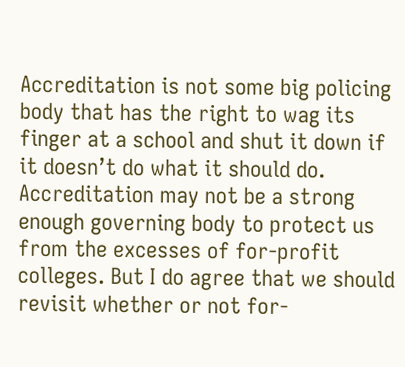Accreditation is not some big policing body that has the right to wag its finger at a school and shut it down if it doesn’t do what it should do. Accreditation may not be a strong enough governing body to protect us from the excesses of for-profit colleges. But I do agree that we should revisit whether or not for-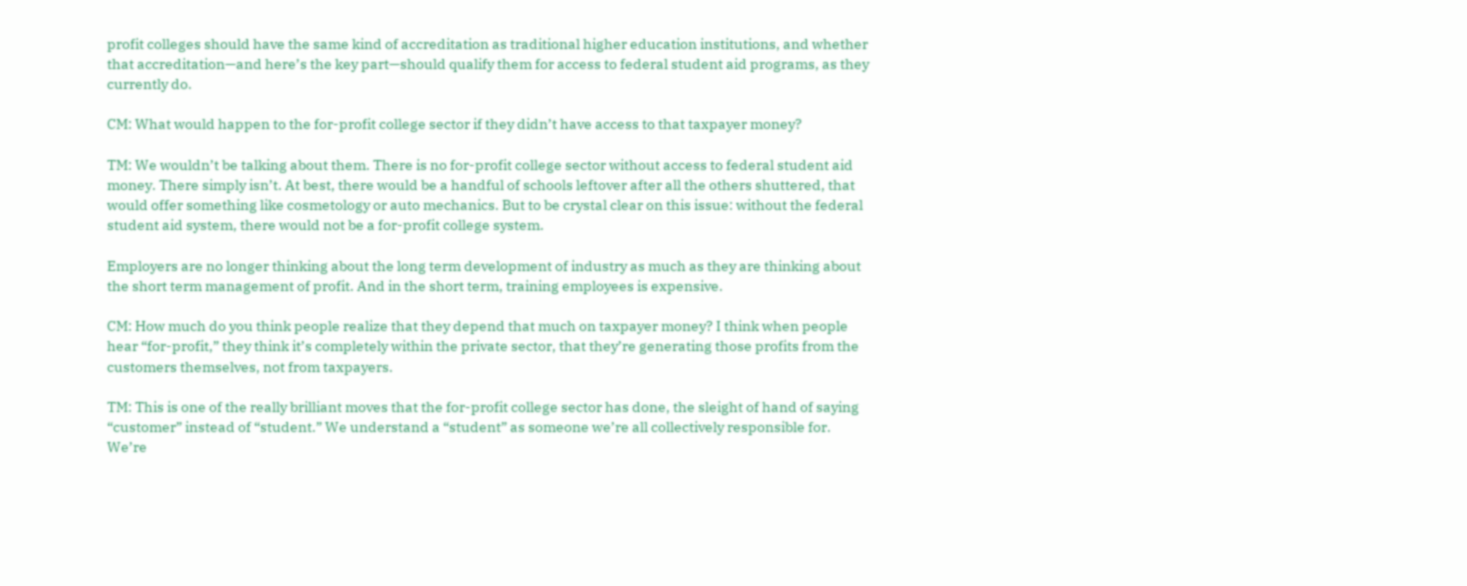profit colleges should have the same kind of accreditation as traditional higher education institutions, and whether that accreditation—and here’s the key part—should qualify them for access to federal student aid programs, as they currently do.

CM: What would happen to the for-profit college sector if they didn’t have access to that taxpayer money?

TM: We wouldn’t be talking about them. There is no for-profit college sector without access to federal student aid money. There simply isn’t. At best, there would be a handful of schools leftover after all the others shuttered, that would offer something like cosmetology or auto mechanics. But to be crystal clear on this issue: without the federal student aid system, there would not be a for-profit college system.

Employers are no longer thinking about the long term development of industry as much as they are thinking about the short term management of profit. And in the short term, training employees is expensive.

CM: How much do you think people realize that they depend that much on taxpayer money? I think when people hear “for-profit,” they think it’s completely within the private sector, that they’re generating those profits from the customers themselves, not from taxpayers.

TM: This is one of the really brilliant moves that the for-profit college sector has done, the sleight of hand of saying “customer” instead of “student.” We understand a “student” as someone we’re all collectively responsible for. We’re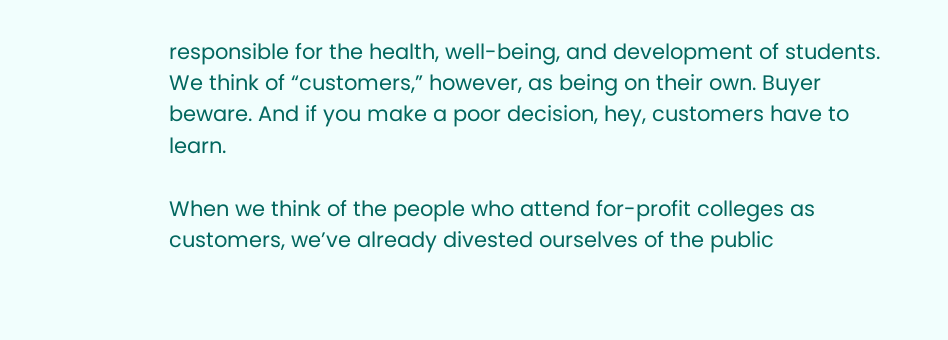responsible for the health, well-being, and development of students. We think of “customers,” however, as being on their own. Buyer beware. And if you make a poor decision, hey, customers have to learn.

When we think of the people who attend for-profit colleges as customers, we’ve already divested ourselves of the public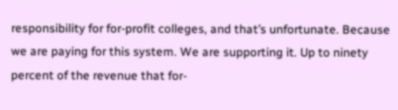responsibility for for-profit colleges, and that’s unfortunate. Because we are paying for this system. We are supporting it. Up to ninety percent of the revenue that for-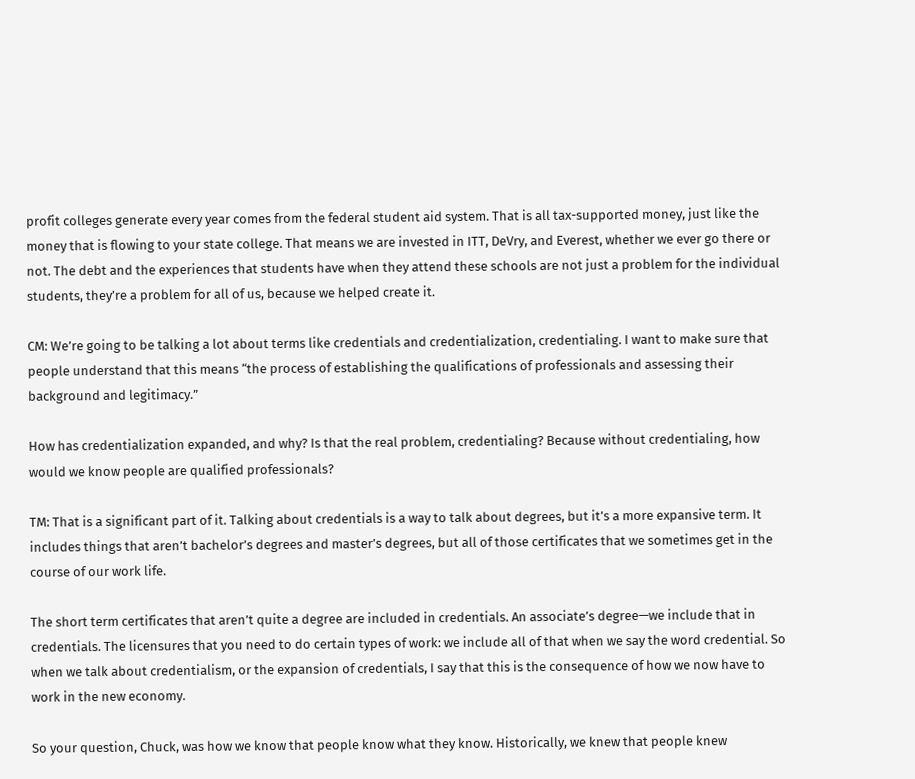profit colleges generate every year comes from the federal student aid system. That is all tax-supported money, just like the money that is flowing to your state college. That means we are invested in ITT, DeVry, and Everest, whether we ever go there or not. The debt and the experiences that students have when they attend these schools are not just a problem for the individual students, they’re a problem for all of us, because we helped create it.

CM: We’re going to be talking a lot about terms like credentials and credentialization, credentialing. I want to make sure that people understand that this means “the process of establishing the qualifications of professionals and assessing their background and legitimacy.”

How has credentialization expanded, and why? Is that the real problem, credentialing? Because without credentialing, how would we know people are qualified professionals?

TM: That is a significant part of it. Talking about credentials is a way to talk about degrees, but it’s a more expansive term. It includes things that aren’t bachelor’s degrees and master’s degrees, but all of those certificates that we sometimes get in the course of our work life.

The short term certificates that aren’t quite a degree are included in credentials. An associate’s degree—we include that in credentials. The licensures that you need to do certain types of work: we include all of that when we say the word credential. So when we talk about credentialism, or the expansion of credentials, I say that this is the consequence of how we now have to work in the new economy.

So your question, Chuck, was how we know that people know what they know. Historically, we knew that people knew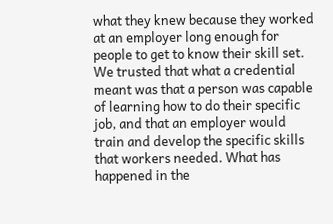what they knew because they worked at an employer long enough for people to get to know their skill set. We trusted that what a credential meant was that a person was capable of learning how to do their specific job, and that an employer would train and develop the specific skills that workers needed. What has happened in the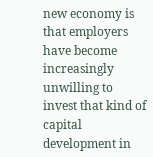new economy is that employers have become increasingly unwilling to invest that kind of capital development in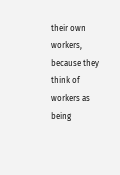their own workers, because they think of workers as being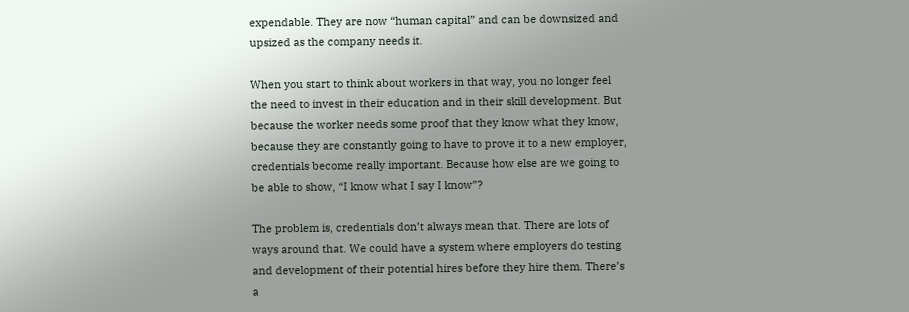expendable. They are now “human capital” and can be downsized and upsized as the company needs it.

When you start to think about workers in that way, you no longer feel the need to invest in their education and in their skill development. But because the worker needs some proof that they know what they know, because they are constantly going to have to prove it to a new employer, credentials become really important. Because how else are we going to be able to show, “I know what I say I know”?

The problem is, credentials don’t always mean that. There are lots of ways around that. We could have a system where employers do testing and development of their potential hires before they hire them. There’s a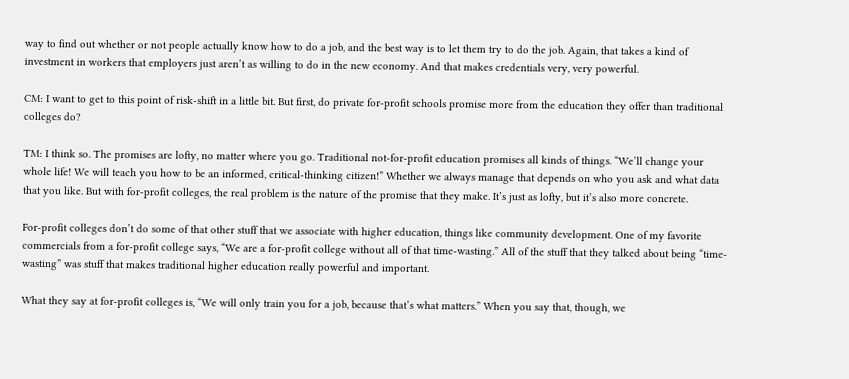way to find out whether or not people actually know how to do a job, and the best way is to let them try to do the job. Again, that takes a kind of investment in workers that employers just aren’t as willing to do in the new economy. And that makes credentials very, very powerful.

CM: I want to get to this point of risk-shift in a little bit. But first, do private for-profit schools promise more from the education they offer than traditional colleges do?

TM: I think so. The promises are lofty, no matter where you go. Traditional not-for-profit education promises all kinds of things. “We’ll change your whole life! We will teach you how to be an informed, critical-thinking citizen!” Whether we always manage that depends on who you ask and what data that you like. But with for-profit colleges, the real problem is the nature of the promise that they make. It’s just as lofty, but it’s also more concrete.

For-profit colleges don’t do some of that other stuff that we associate with higher education, things like community development. One of my favorite commercials from a for-profit college says, “We are a for-profit college without all of that time-wasting.” All of the stuff that they talked about being “time-wasting” was stuff that makes traditional higher education really powerful and important.

What they say at for-profit colleges is, “We will only train you for a job, because that’s what matters.” When you say that, though, we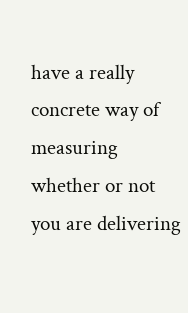have a really concrete way of measuring whether or not you are delivering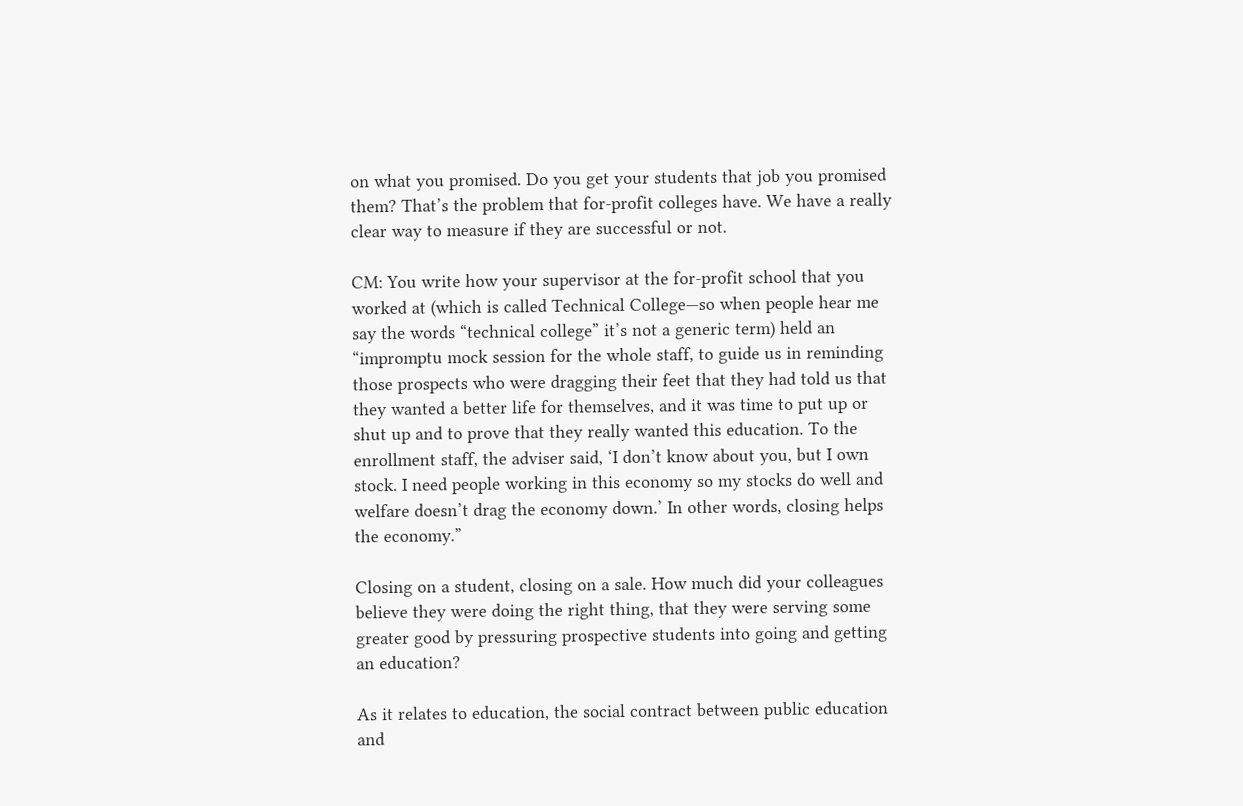on what you promised. Do you get your students that job you promised them? That’s the problem that for-profit colleges have. We have a really clear way to measure if they are successful or not.

CM: You write how your supervisor at the for-profit school that you worked at (which is called Technical College—so when people hear me say the words “technical college” it’s not a generic term) held an “impromptu mock session for the whole staff, to guide us in reminding those prospects who were dragging their feet that they had told us that they wanted a better life for themselves, and it was time to put up or shut up and to prove that they really wanted this education. To the enrollment staff, the adviser said, ‘I don’t know about you, but I own stock. I need people working in this economy so my stocks do well and welfare doesn’t drag the economy down.’ In other words, closing helps the economy.”

Closing on a student, closing on a sale. How much did your colleagues believe they were doing the right thing, that they were serving some greater good by pressuring prospective students into going and getting an education?

As it relates to education, the social contract between public education and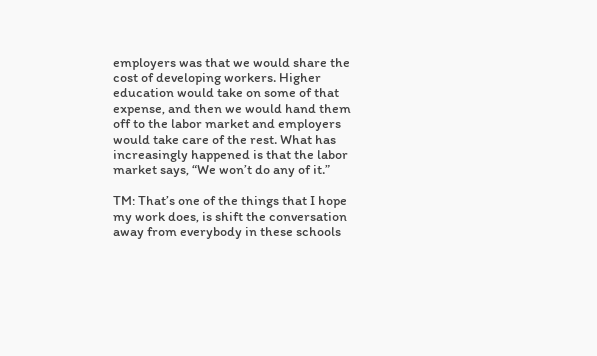employers was that we would share the cost of developing workers. Higher education would take on some of that expense, and then we would hand them off to the labor market and employers would take care of the rest. What has increasingly happened is that the labor market says, “We won’t do any of it.”

TM: That’s one of the things that I hope my work does, is shift the conversation away from everybody in these schools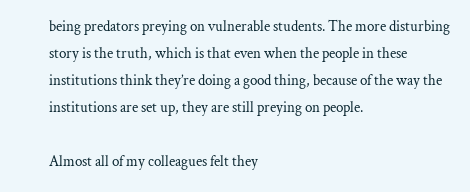being predators preying on vulnerable students. The more disturbing story is the truth, which is that even when the people in these institutions think they’re doing a good thing, because of the way the institutions are set up, they are still preying on people.

Almost all of my colleagues felt they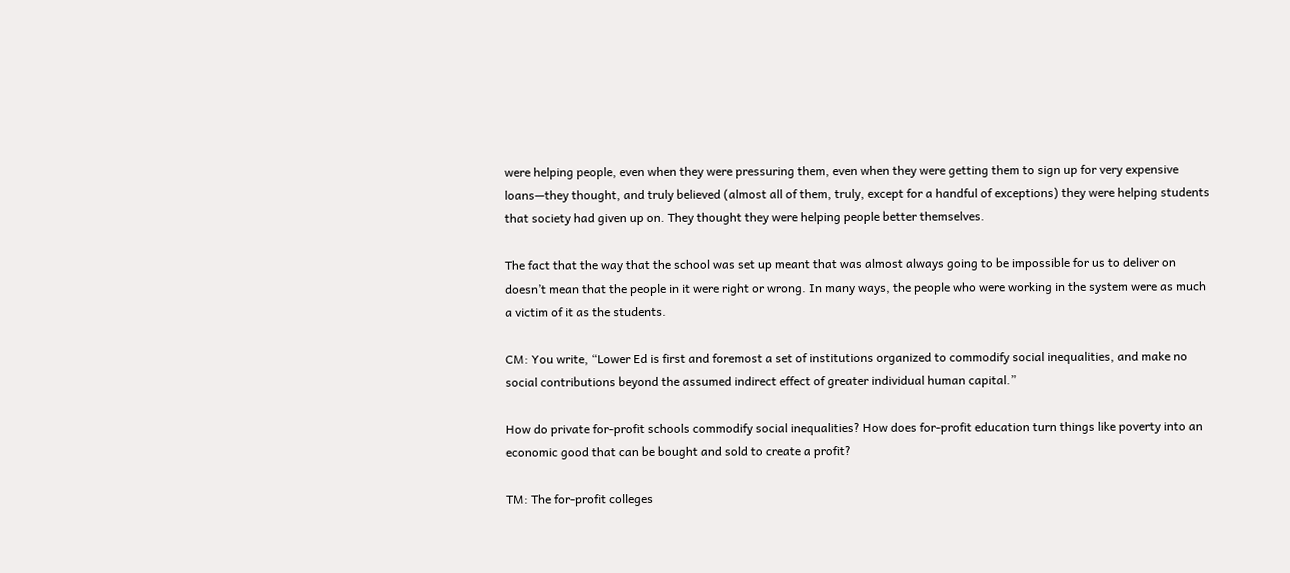were helping people, even when they were pressuring them, even when they were getting them to sign up for very expensive loans—they thought, and truly believed (almost all of them, truly, except for a handful of exceptions) they were helping students that society had given up on. They thought they were helping people better themselves.

The fact that the way that the school was set up meant that was almost always going to be impossible for us to deliver on doesn’t mean that the people in it were right or wrong. In many ways, the people who were working in the system were as much a victim of it as the students.

CM: You write, “Lower Ed is first and foremost a set of institutions organized to commodify social inequalities, and make no social contributions beyond the assumed indirect effect of greater individual human capital.”

How do private for-profit schools commodify social inequalities? How does for-profit education turn things like poverty into an economic good that can be bought and sold to create a profit?

TM: The for-profit colleges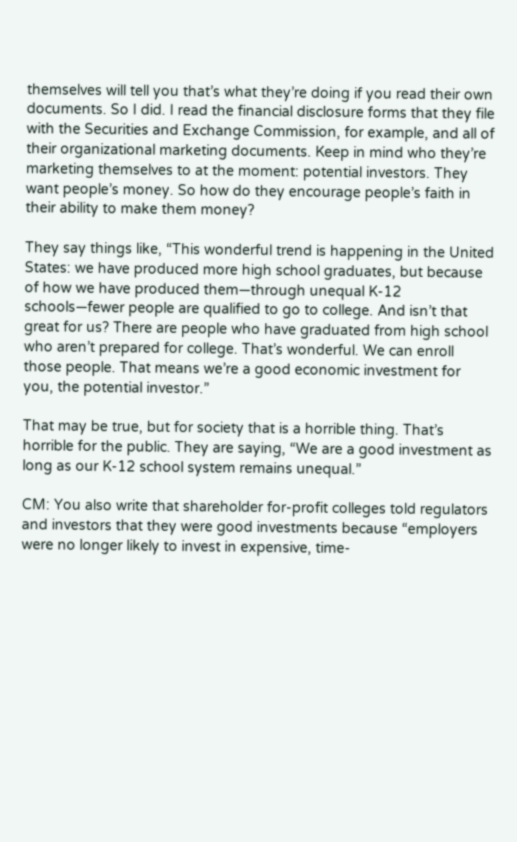themselves will tell you that’s what they’re doing if you read their own documents. So I did. I read the financial disclosure forms that they file with the Securities and Exchange Commission, for example, and all of their organizational marketing documents. Keep in mind who they’re marketing themselves to at the moment: potential investors. They want people’s money. So how do they encourage people’s faith in their ability to make them money?

They say things like, “This wonderful trend is happening in the United States: we have produced more high school graduates, but because of how we have produced them—through unequal K-12 schools—fewer people are qualified to go to college. And isn’t that great for us? There are people who have graduated from high school who aren’t prepared for college. That’s wonderful. We can enroll those people. That means we’re a good economic investment for you, the potential investor.”

That may be true, but for society that is a horrible thing. That’s horrible for the public. They are saying, “We are a good investment as long as our K-12 school system remains unequal.”

CM: You also write that shareholder for-profit colleges told regulators and investors that they were good investments because “employers were no longer likely to invest in expensive, time-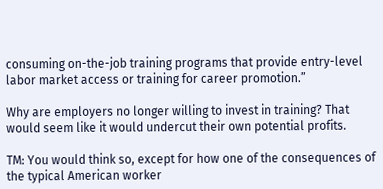consuming on-the-job training programs that provide entry-level labor market access or training for career promotion.”

Why are employers no longer willing to invest in training? That would seem like it would undercut their own potential profits.

TM: You would think so, except for how one of the consequences of the typical American worker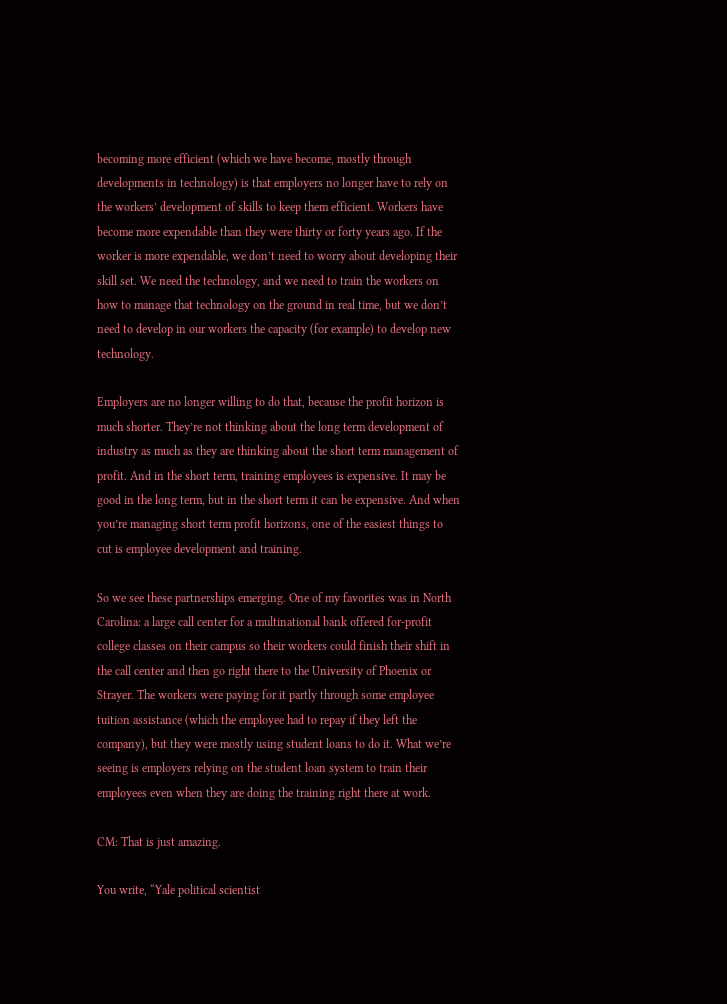becoming more efficient (which we have become, mostly through developments in technology) is that employers no longer have to rely on the workers’ development of skills to keep them efficient. Workers have become more expendable than they were thirty or forty years ago. If the worker is more expendable, we don’t need to worry about developing their skill set. We need the technology, and we need to train the workers on how to manage that technology on the ground in real time, but we don’t need to develop in our workers the capacity (for example) to develop new technology.

Employers are no longer willing to do that, because the profit horizon is much shorter. They’re not thinking about the long term development of industry as much as they are thinking about the short term management of profit. And in the short term, training employees is expensive. It may be good in the long term, but in the short term it can be expensive. And when you’re managing short term profit horizons, one of the easiest things to cut is employee development and training.

So we see these partnerships emerging. One of my favorites was in North Carolina: a large call center for a multinational bank offered for-profit college classes on their campus so their workers could finish their shift in the call center and then go right there to the University of Phoenix or Strayer. The workers were paying for it partly through some employee tuition assistance (which the employee had to repay if they left the company), but they were mostly using student loans to do it. What we’re seeing is employers relying on the student loan system to train their employees even when they are doing the training right there at work.

CM: That is just amazing.

You write, “Yale political scientist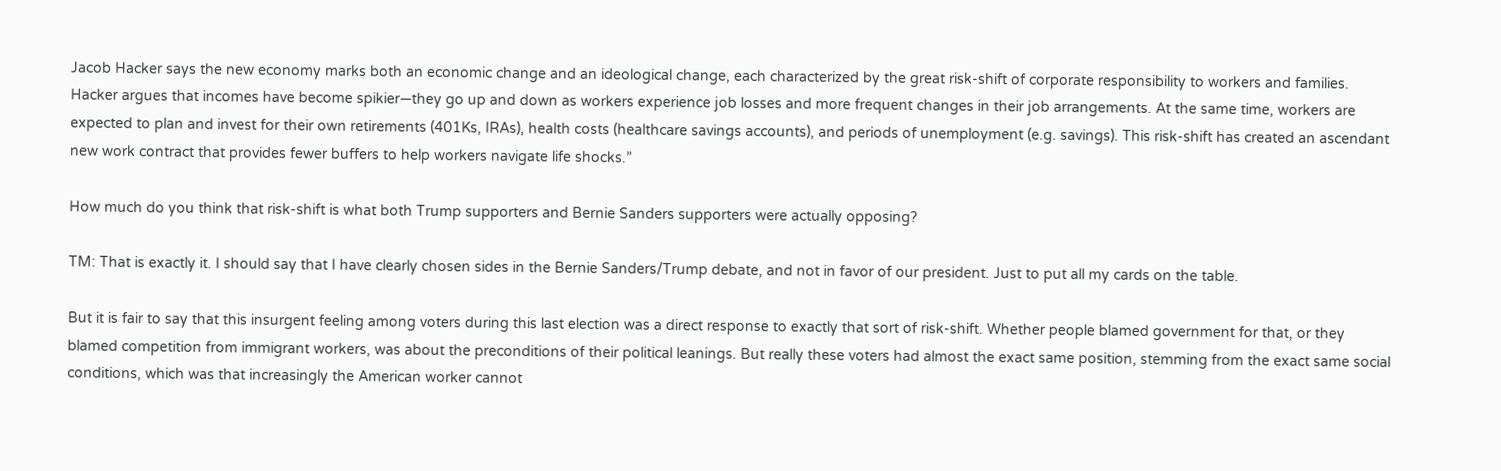Jacob Hacker says the new economy marks both an economic change and an ideological change, each characterized by the great risk-shift of corporate responsibility to workers and families. Hacker argues that incomes have become spikier—they go up and down as workers experience job losses and more frequent changes in their job arrangements. At the same time, workers are expected to plan and invest for their own retirements (401Ks, IRAs), health costs (healthcare savings accounts), and periods of unemployment (e.g. savings). This risk-shift has created an ascendant new work contract that provides fewer buffers to help workers navigate life shocks.”

How much do you think that risk-shift is what both Trump supporters and Bernie Sanders supporters were actually opposing?

TM: That is exactly it. I should say that I have clearly chosen sides in the Bernie Sanders/Trump debate, and not in favor of our president. Just to put all my cards on the table.

But it is fair to say that this insurgent feeling among voters during this last election was a direct response to exactly that sort of risk-shift. Whether people blamed government for that, or they blamed competition from immigrant workers, was about the preconditions of their political leanings. But really these voters had almost the exact same position, stemming from the exact same social conditions, which was that increasingly the American worker cannot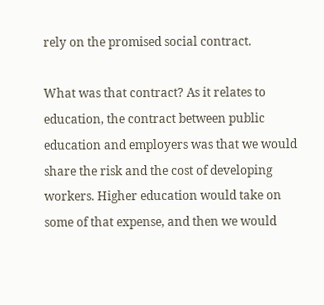rely on the promised social contract.

What was that contract? As it relates to education, the contract between public education and employers was that we would share the risk and the cost of developing workers. Higher education would take on some of that expense, and then we would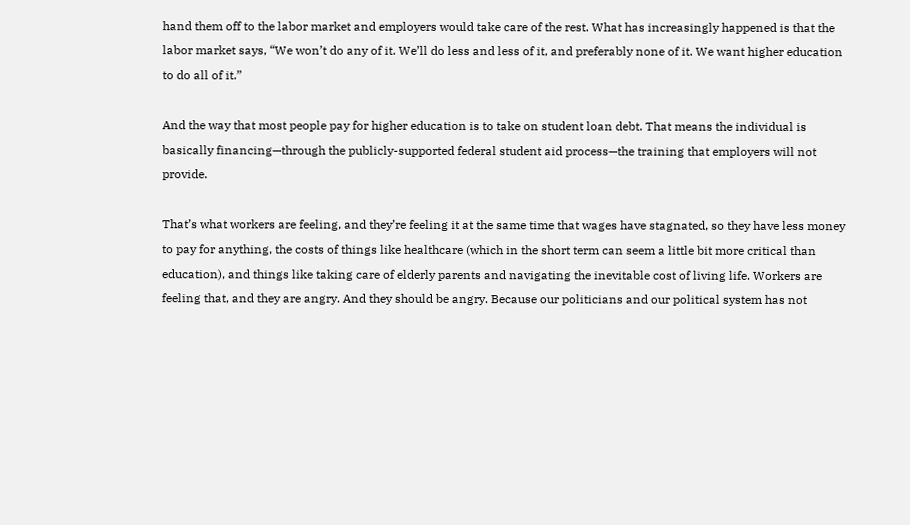hand them off to the labor market and employers would take care of the rest. What has increasingly happened is that the labor market says, “We won’t do any of it. We’ll do less and less of it, and preferably none of it. We want higher education to do all of it.”

And the way that most people pay for higher education is to take on student loan debt. That means the individual is basically financing—through the publicly-supported federal student aid process—the training that employers will not provide.

That’s what workers are feeling, and they’re feeling it at the same time that wages have stagnated, so they have less money to pay for anything, the costs of things like healthcare (which in the short term can seem a little bit more critical than education), and things like taking care of elderly parents and navigating the inevitable cost of living life. Workers are feeling that, and they are angry. And they should be angry. Because our politicians and our political system has not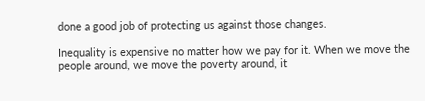done a good job of protecting us against those changes.

Inequality is expensive no matter how we pay for it. When we move the people around, we move the poverty around, it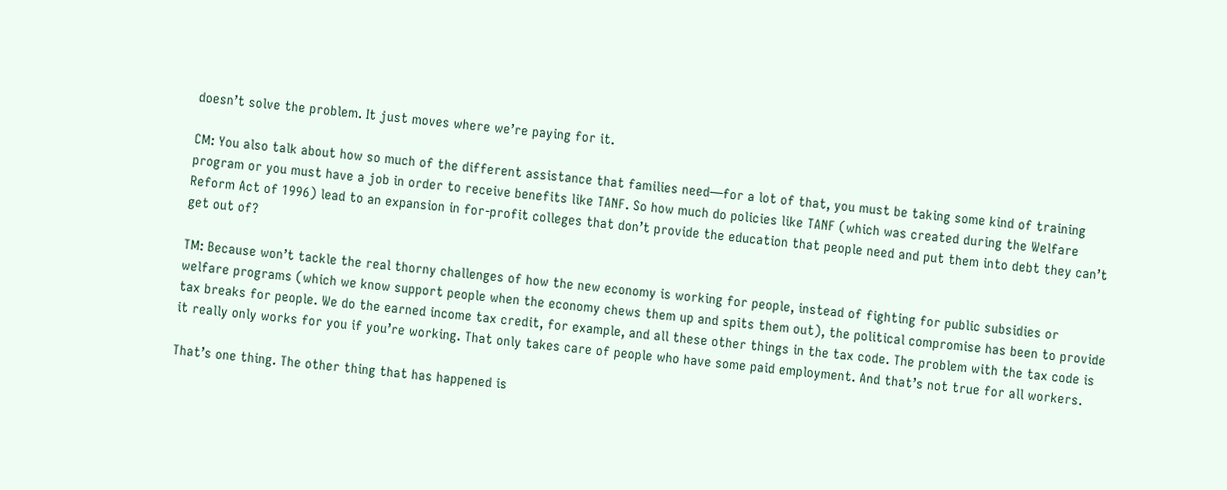doesn’t solve the problem. It just moves where we’re paying for it.

CM: You also talk about how so much of the different assistance that families need—for a lot of that, you must be taking some kind of training program or you must have a job in order to receive benefits like TANF. So how much do policies like TANF (which was created during the Welfare Reform Act of 1996) lead to an expansion in for-profit colleges that don’t provide the education that people need and put them into debt they can’t get out of?

TM: Because won’t tackle the real thorny challenges of how the new economy is working for people, instead of fighting for public subsidies or welfare programs (which we know support people when the economy chews them up and spits them out), the political compromise has been to provide tax breaks for people. We do the earned income tax credit, for example, and all these other things in the tax code. The problem with the tax code is it really only works for you if you’re working. That only takes care of people who have some paid employment. And that’s not true for all workers.

That’s one thing. The other thing that has happened is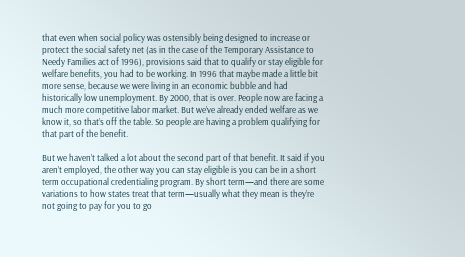that even when social policy was ostensibly being designed to increase or protect the social safety net (as in the case of the Temporary Assistance to Needy Families act of 1996), provisions said that to qualify or stay eligible for welfare benefits, you had to be working. In 1996 that maybe made a little bit more sense, because we were living in an economic bubble and had historically low unemployment. By 2000, that is over. People now are facing a much more competitive labor market. But we’ve already ended welfare as we know it, so that’s off the table. So people are having a problem qualifying for that part of the benefit.

But we haven’t talked a lot about the second part of that benefit. It said if you aren’t employed, the other way you can stay eligible is you can be in a short term occupational credentialing program. By short term—and there are some variations to how states treat that term—usually what they mean is they’re not going to pay for you to go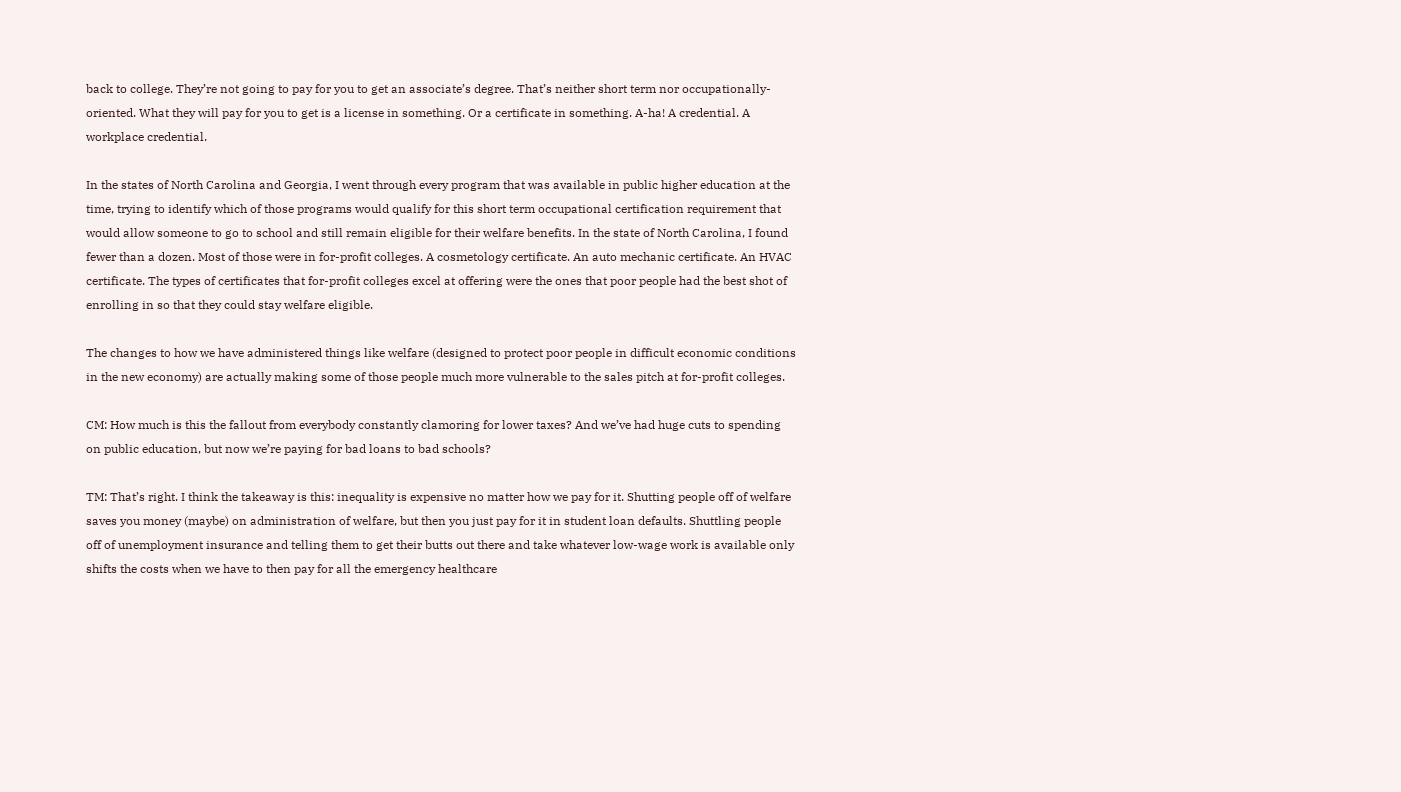back to college. They’re not going to pay for you to get an associate’s degree. That’s neither short term nor occupationally-oriented. What they will pay for you to get is a license in something. Or a certificate in something. A-ha! A credential. A workplace credential.

In the states of North Carolina and Georgia, I went through every program that was available in public higher education at the time, trying to identify which of those programs would qualify for this short term occupational certification requirement that would allow someone to go to school and still remain eligible for their welfare benefits. In the state of North Carolina, I found fewer than a dozen. Most of those were in for-profit colleges. A cosmetology certificate. An auto mechanic certificate. An HVAC certificate. The types of certificates that for-profit colleges excel at offering were the ones that poor people had the best shot of enrolling in so that they could stay welfare eligible.

The changes to how we have administered things like welfare (designed to protect poor people in difficult economic conditions in the new economy) are actually making some of those people much more vulnerable to the sales pitch at for-profit colleges.

CM: How much is this the fallout from everybody constantly clamoring for lower taxes? And we’ve had huge cuts to spending on public education, but now we’re paying for bad loans to bad schools?

TM: That’s right. I think the takeaway is this: inequality is expensive no matter how we pay for it. Shutting people off of welfare saves you money (maybe) on administration of welfare, but then you just pay for it in student loan defaults. Shuttling people off of unemployment insurance and telling them to get their butts out there and take whatever low-wage work is available only shifts the costs when we have to then pay for all the emergency healthcare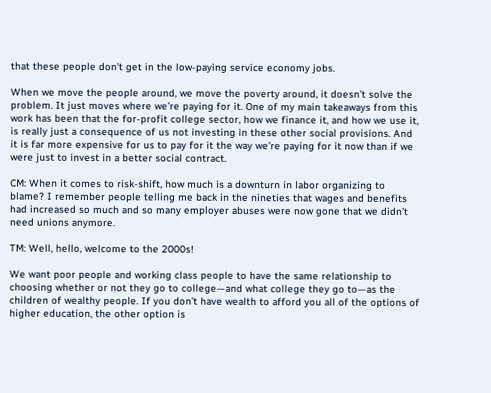that these people don’t get in the low-paying service economy jobs.

When we move the people around, we move the poverty around, it doesn’t solve the problem. It just moves where we’re paying for it. One of my main takeaways from this work has been that the for-profit college sector, how we finance it, and how we use it, is really just a consequence of us not investing in these other social provisions. And it is far more expensive for us to pay for it the way we’re paying for it now than if we were just to invest in a better social contract.

CM: When it comes to risk-shift, how much is a downturn in labor organizing to blame? I remember people telling me back in the nineties that wages and benefits had increased so much and so many employer abuses were now gone that we didn’t need unions anymore.

TM: Well, hello, welcome to the 2000s!

We want poor people and working class people to have the same relationship to choosing whether or not they go to college—and what college they go to—as the children of wealthy people. If you don’t have wealth to afford you all of the options of higher education, the other option is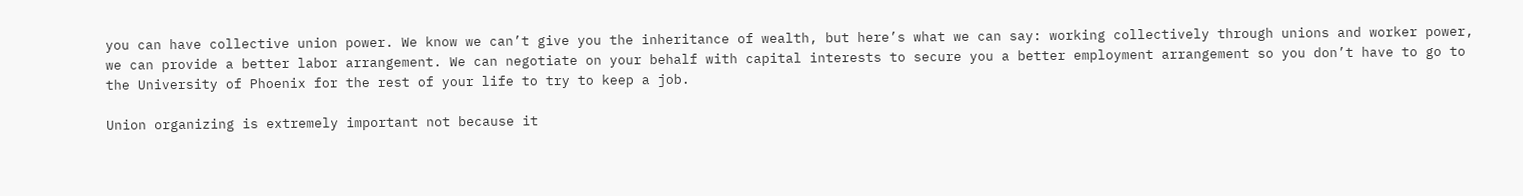you can have collective union power. We know we can’t give you the inheritance of wealth, but here’s what we can say: working collectively through unions and worker power, we can provide a better labor arrangement. We can negotiate on your behalf with capital interests to secure you a better employment arrangement so you don’t have to go to the University of Phoenix for the rest of your life to try to keep a job.

Union organizing is extremely important not because it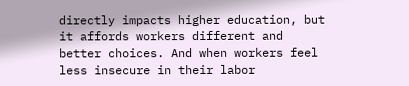directly impacts higher education, but it affords workers different and better choices. And when workers feel less insecure in their labor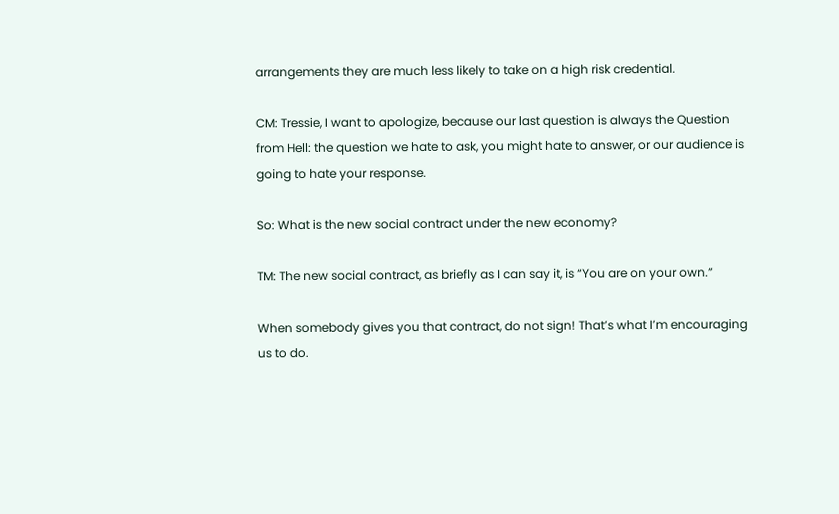arrangements they are much less likely to take on a high risk credential.

CM: Tressie, I want to apologize, because our last question is always the Question from Hell: the question we hate to ask, you might hate to answer, or our audience is going to hate your response.

So: What is the new social contract under the new economy?

TM: The new social contract, as briefly as I can say it, is “You are on your own.”

When somebody gives you that contract, do not sign! That’s what I’m encouraging us to do.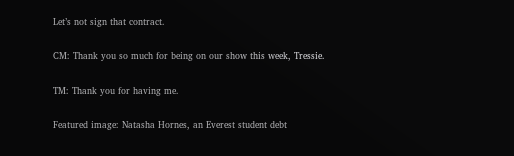Let’s not sign that contract.

CM: Thank you so much for being on our show this week, Tressie.

TM: Thank you for having me.

Featured image: Natasha Hornes, an Everest student debt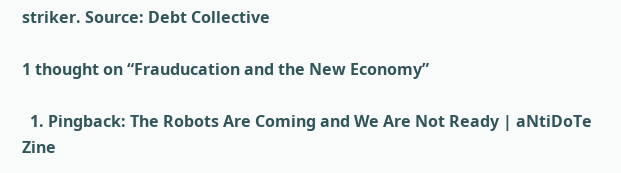striker. Source: Debt Collective

1 thought on “Frauducation and the New Economy”

  1. Pingback: The Robots Are Coming and We Are Not Ready | aNtiDoTe Zine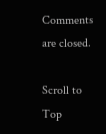Comments are closed.

Scroll to Top